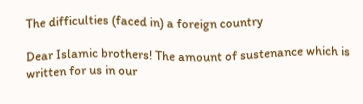The difficulties (faced in) a foreign country

Dear Islamic brothers! The amount of sustenance which is written for us in our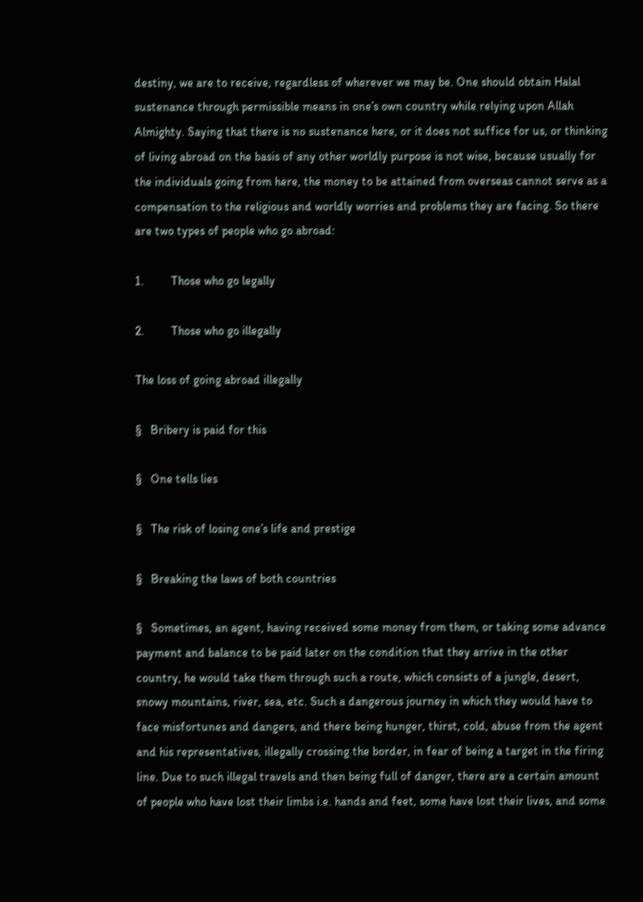destiny, we are to receive, regardless of wherever we may be. One should obtain Halal sustenance through permissible means in one’s own country while relying upon Allah Almighty. Saying that there is no sustenance here, or it does not suffice for us, or thinking of living abroad on the basis of any other worldly purpose is not wise, because usually for the individuals going from here, the money to be attained from overseas cannot serve as a compensation to the religious and worldly worries and problems they are facing. So there are two types of people who go abroad:

1.         Those who go legally

2.         Those who go illegally

The loss of going abroad illegally

§   Bribery is paid for this

§   One tells lies

§   The risk of losing one’s life and prestige

§   Breaking the laws of both countries

§   Sometimes, an agent, having received some money from them, or taking some advance payment and balance to be paid later on the condition that they arrive in the other country, he would take them through such a route, which consists of a jungle, desert, snowy mountains, river, sea, etc. Such a dangerous journey in which they would have to face misfortunes and dangers, and there being hunger, thirst, cold, abuse from the agent and his representatives, illegally crossing the border, in fear of being a target in the firing line. Due to such illegal travels and then being full of danger, there are a certain amount of people who have lost their limbs i.e. hands and feet, some have lost their lives, and some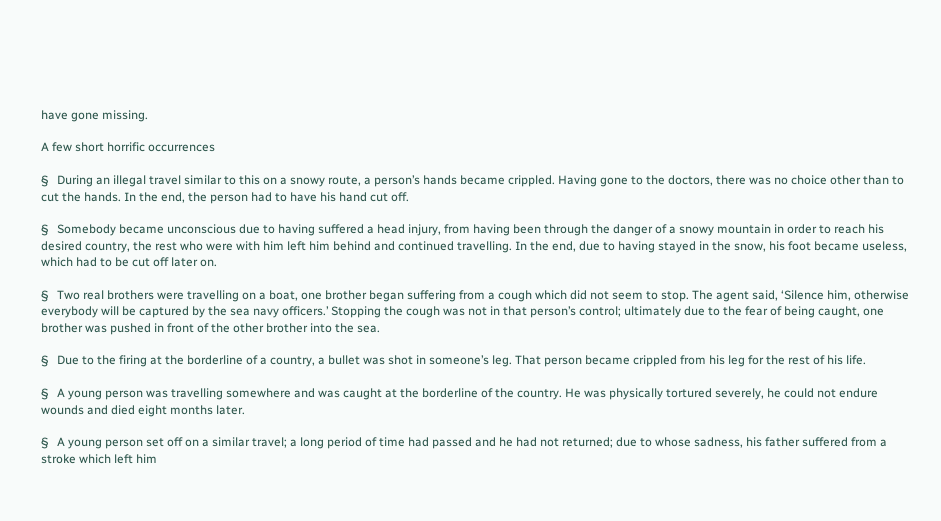have gone missing.

A few short horrific occurrences

§   During an illegal travel similar to this on a snowy route, a person’s hands became crippled. Having gone to the doctors, there was no choice other than to cut the hands. In the end, the person had to have his hand cut off.

§   Somebody became unconscious due to having suffered a head injury, from having been through the danger of a snowy mountain in order to reach his desired country, the rest who were with him left him behind and continued travelling. In the end, due to having stayed in the snow, his foot became useless, which had to be cut off later on.

§   Two real brothers were travelling on a boat, one brother began suffering from a cough which did not seem to stop. The agent said, ‘Silence him, otherwise everybody will be captured by the sea navy officers.’ Stopping the cough was not in that person’s control; ultimately due to the fear of being caught, one brother was pushed in front of the other brother into the sea.

§   Due to the firing at the borderline of a country, a bullet was shot in someone’s leg. That person became crippled from his leg for the rest of his life.

§   A young person was travelling somewhere and was caught at the borderline of the country. He was physically tortured severely, he could not endure wounds and died eight months later.

§   A young person set off on a similar travel; a long period of time had passed and he had not returned; due to whose sadness, his father suffered from a stroke which left him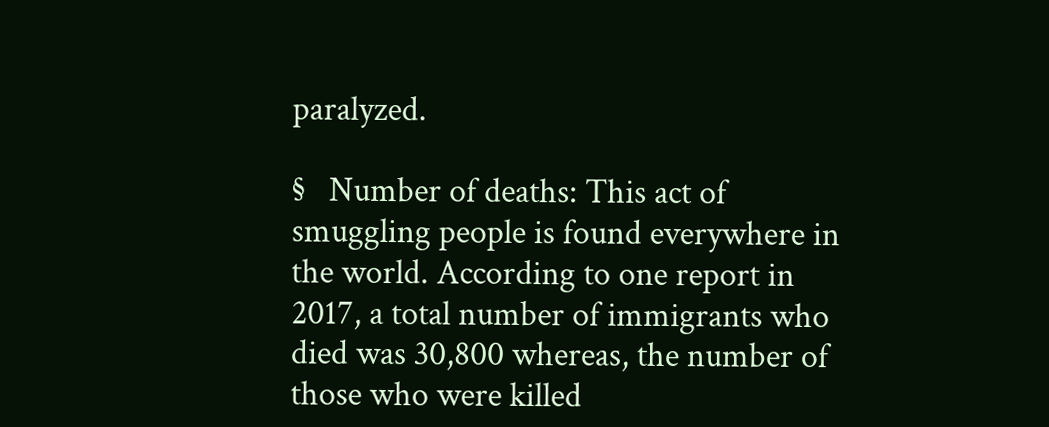paralyzed.

§   Number of deaths: This act of smuggling people is found everywhere in the world. According to one report in 2017, a total number of immigrants who died was 30,800 whereas, the number of those who were killed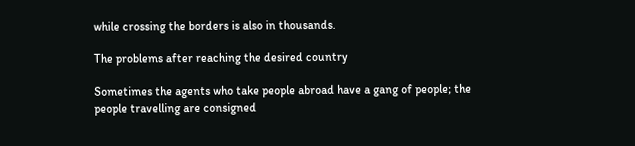while crossing the borders is also in thousands.

The problems after reaching the desired country

Sometimes the agents who take people abroad have a gang of people; the people travelling are consigned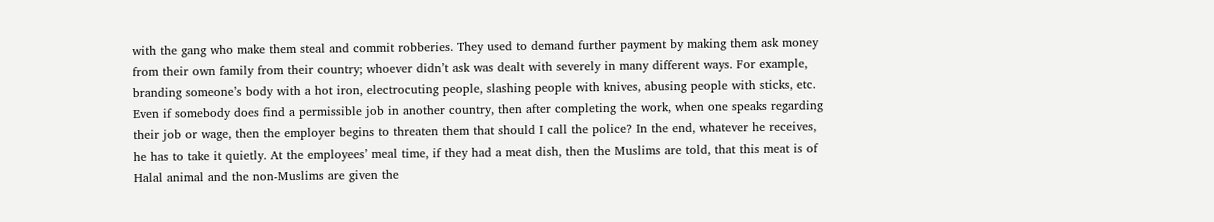with the gang who make them steal and commit robberies. They used to demand further payment by making them ask money from their own family from their country; whoever didn’t ask was dealt with severely in many different ways. For example, branding someone’s body with a hot iron, electrocuting people, slashing people with knives, abusing people with sticks, etc. Even if somebody does find a permissible job in another country, then after completing the work, when one speaks regarding their job or wage, then the employer begins to threaten them that should I call the police? In the end, whatever he receives, he has to take it quietly. At the employees’ meal time, if they had a meat dish, then the Muslims are told, that this meat is of Halal animal and the non-Muslims are given the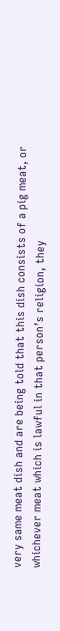very same meat dish and are being told that this dish consists of a pig meat, or whichever meat which is lawful in that person’s religion, they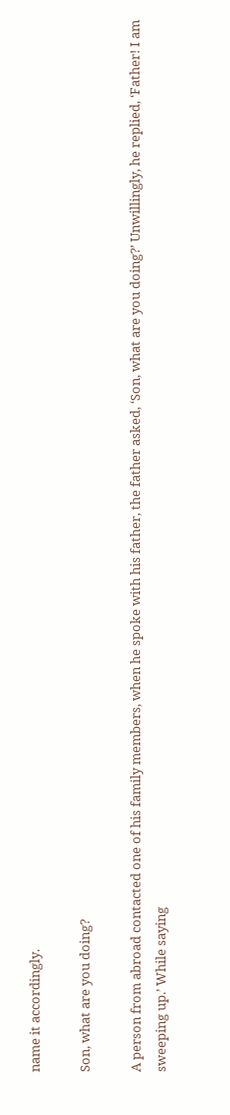name it accordingly.

Son, what are you doing?

A person from abroad contacted one of his family members, when he spoke with his father, the father asked, ‘Son, what are you doing?’ Unwillingly, he replied, ‘Father! I am sweeping up.’ While saying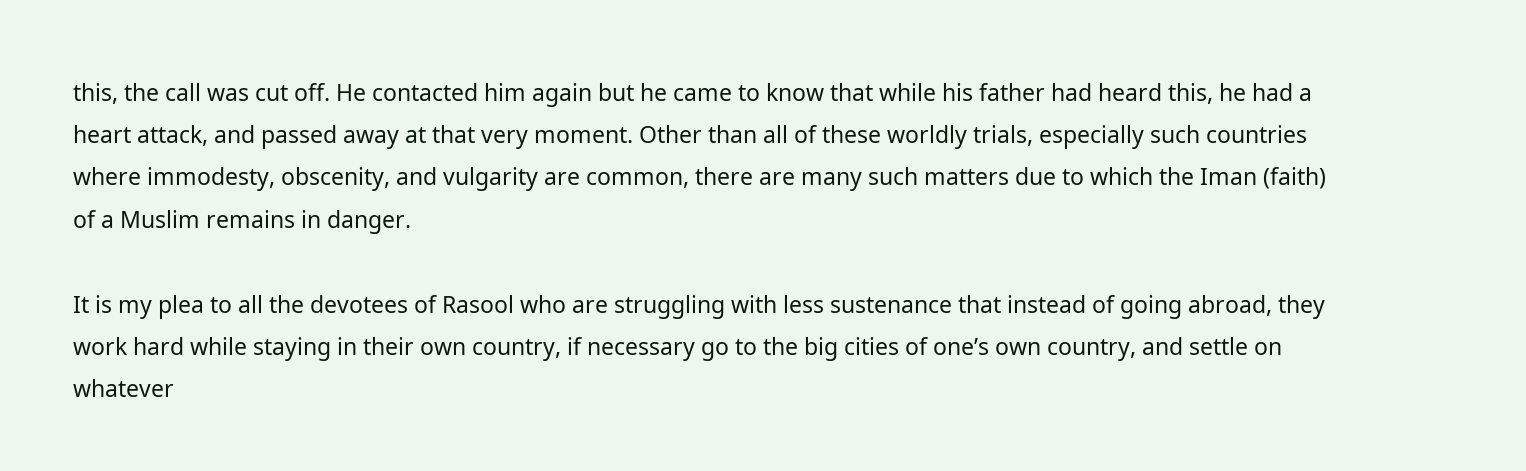this, the call was cut off. He contacted him again but he came to know that while his father had heard this, he had a heart attack, and passed away at that very moment. Other than all of these worldly trials, especially such countries where immodesty, obscenity, and vulgarity are common, there are many such matters due to which the Iman (faith) of a Muslim remains in danger.

It is my plea to all the devotees of Rasool who are struggling with less sustenance that instead of going abroad, they work hard while staying in their own country, if necessary go to the big cities of one’s own country, and settle on whatever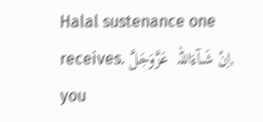Halal sustenance one receives. اِنْ شَـآءَاللہ  عَزَّوَجَلَّ, you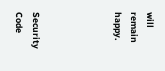will remain happy.




Security Code